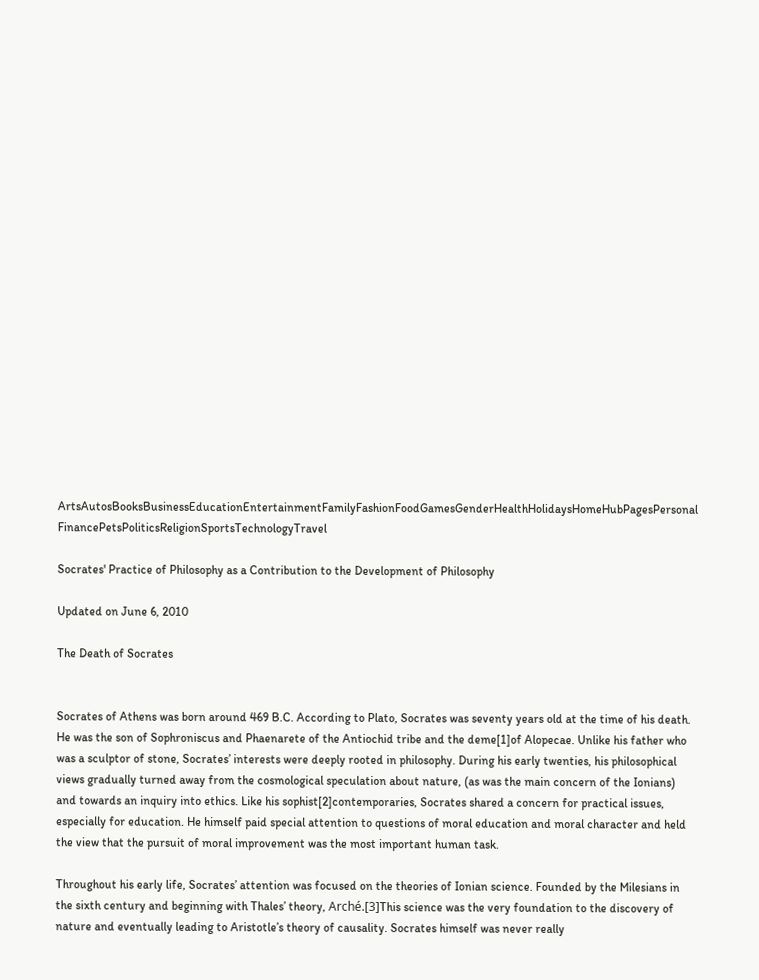ArtsAutosBooksBusinessEducationEntertainmentFamilyFashionFoodGamesGenderHealthHolidaysHomeHubPagesPersonal FinancePetsPoliticsReligionSportsTechnologyTravel

Socrates' Practice of Philosophy as a Contribution to the Development of Philosophy

Updated on June 6, 2010

The Death of Socrates


Socrates of Athens was born around 469 B.C. According to Plato, Socrates was seventy years old at the time of his death. He was the son of Sophroniscus and Phaenarete of the Antiochid tribe and the deme[1]of Alopecae. Unlike his father who was a sculptor of stone, Socrates’ interests were deeply rooted in philosophy. During his early twenties, his philosophical views gradually turned away from the cosmological speculation about nature, (as was the main concern of the Ionians) and towards an inquiry into ethics. Like his sophist[2]contemporaries, Socrates shared a concern for practical issues, especially for education. He himself paid special attention to questions of moral education and moral character and held the view that the pursuit of moral improvement was the most important human task.

Throughout his early life, Socrates’ attention was focused on the theories of Ionian science. Founded by the Milesians in the sixth century and beginning with Thales’ theory, Arché.[3]This science was the very foundation to the discovery of nature and eventually leading to Aristotle’s theory of causality. Socrates himself was never really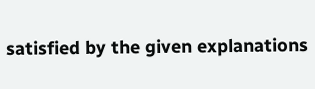satisfied by the given explanations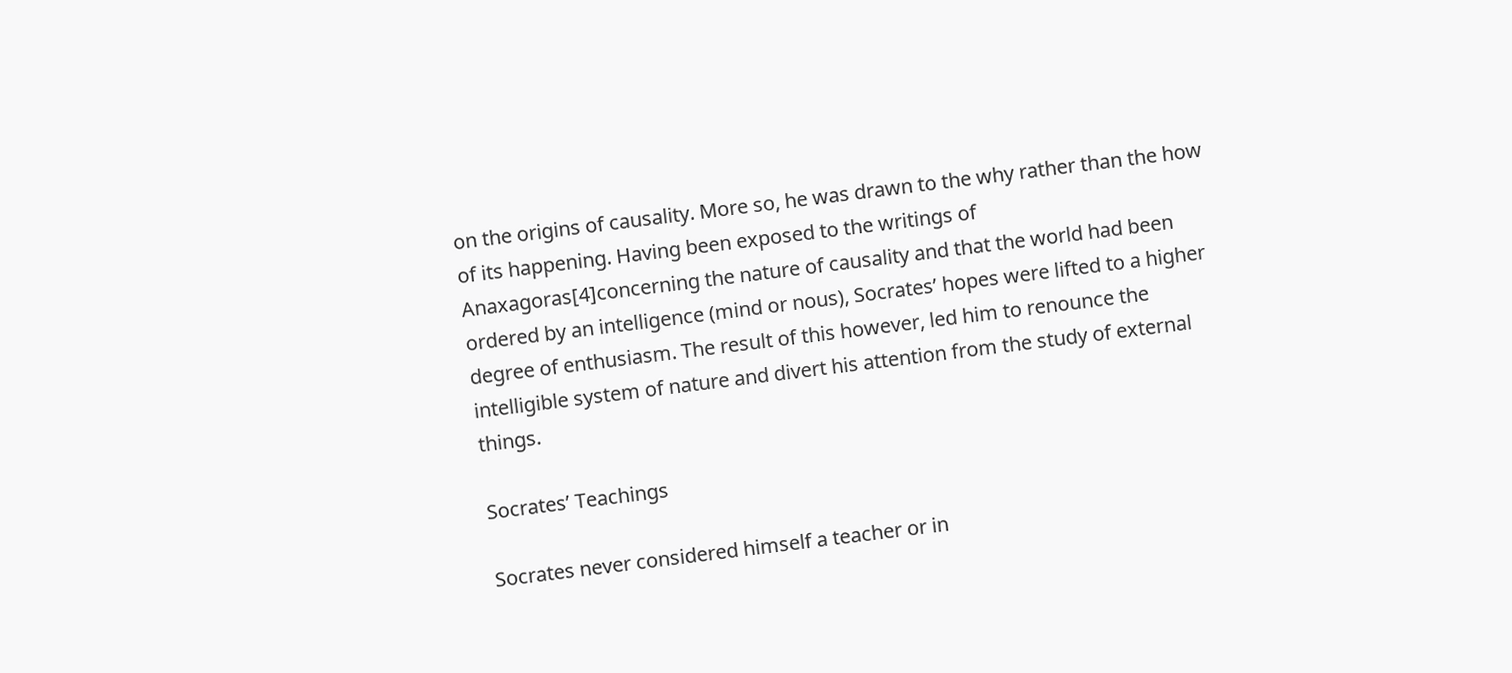on the origins of causality. More so, he was drawn to the why rather than the how of its happening. Having been exposed to the writings of Anaxagoras[4]concerning the nature of causality and that the world had been ordered by an intelligence (mind or nous), Socrates’ hopes were lifted to a higher degree of enthusiasm. The result of this however, led him to renounce the intelligible system of nature and divert his attention from the study of external things.

Socrates’ Teachings

Socrates never considered himself a teacher or in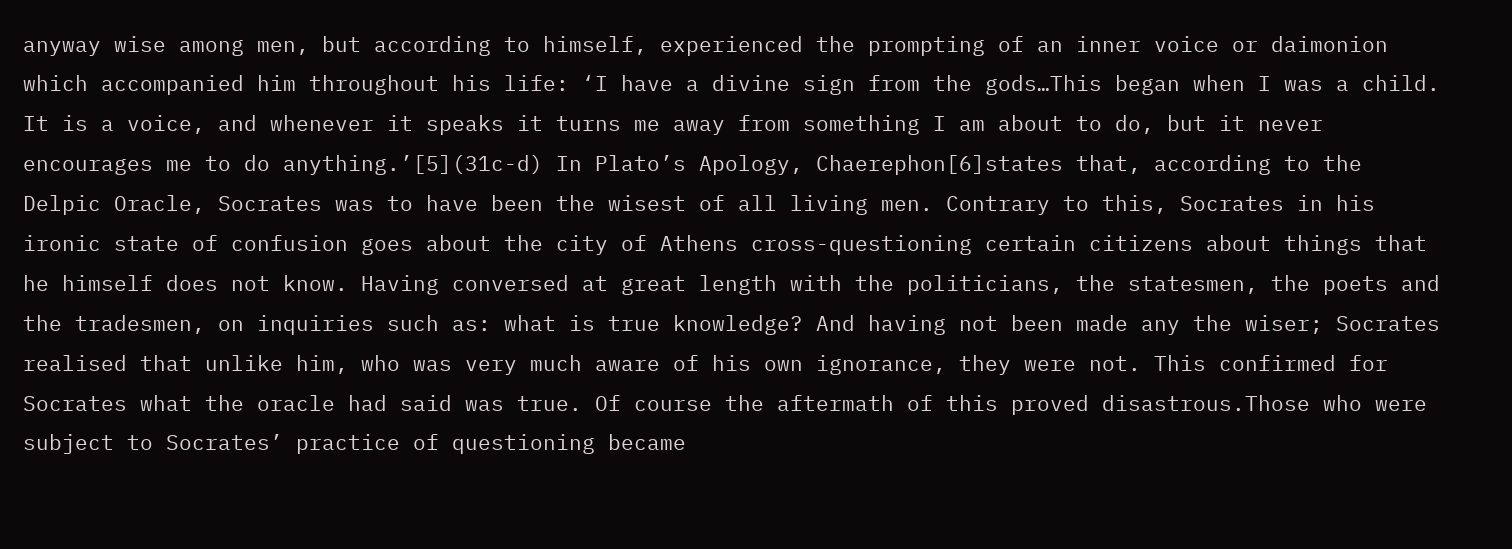anyway wise among men, but according to himself, experienced the prompting of an inner voice or daimonion which accompanied him throughout his life: ‘I have a divine sign from the gods…This began when I was a child. It is a voice, and whenever it speaks it turns me away from something I am about to do, but it never encourages me to do anything.’[5](31c-d) In Plato’s Apology, Chaerephon[6]states that, according to the Delpic Oracle, Socrates was to have been the wisest of all living men. Contrary to this, Socrates in his ironic state of confusion goes about the city of Athens cross-questioning certain citizens about things that he himself does not know. Having conversed at great length with the politicians, the statesmen, the poets and the tradesmen, on inquiries such as: what is true knowledge? And having not been made any the wiser; Socrates realised that unlike him, who was very much aware of his own ignorance, they were not. This confirmed for Socrates what the oracle had said was true. Of course the aftermath of this proved disastrous.Those who were subject to Socrates’ practice of questioning became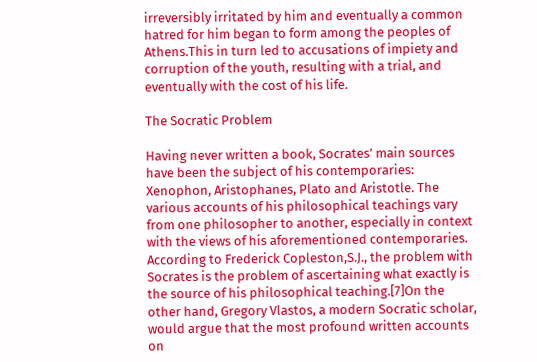irreversibly irritated by him and eventually a common hatred for him began to form among the peoples of Athens.This in turn led to accusations of impiety and corruption of the youth, resulting with a trial, and eventually with the cost of his life.

The Socratic Problem

Having never written a book, Socrates’ main sources have been the subject of his contemporaries: Xenophon, Aristophanes, Plato and Aristotle. The various accounts of his philosophical teachings vary from one philosopher to another, especially in context with the views of his aforementioned contemporaries. According to Frederick Copleston,S.J., the problem with Socrates is the problem of ascertaining what exactly is the source of his philosophical teaching.[7]On the other hand, Gregory Vlastos, a modern Socratic scholar, would argue that the most profound written accounts on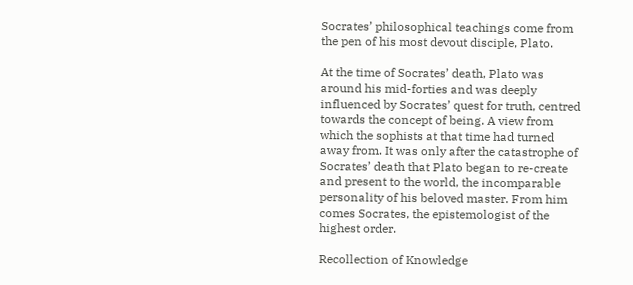Socrates’ philosophical teachings come from the pen of his most devout disciple, Plato.

At the time of Socrates’ death, Plato was around his mid-forties and was deeply influenced by Socrates’ quest for truth, centred towards the concept of being. A view from which the sophists at that time had turned away from. It was only after the catastrophe of Socrates’ death that Plato began to re-create and present to the world, the incomparable personality of his beloved master. From him comes Socrates, the epistemologist of the highest order.

Recollection of Knowledge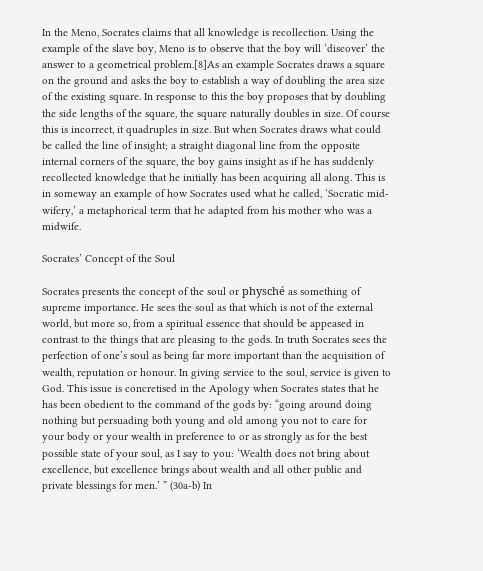In the Meno, Socrates claims that all knowledge is recollection. Using the example of the slave boy, Meno is to observe that the boy will ‘discover’ the answer to a geometrical problem.[8]As an example Socrates draws a square on the ground and asks the boy to establish a way of doubling the area size of the existing square. In response to this the boy proposes that by doubling the side lengths of the square, the square naturally doubles in size. Of course this is incorrect, it quadruples in size. But when Socrates draws what could be called the line of insight; a straight diagonal line from the opposite internal corners of the square, the boy gains insight as if he has suddenly recollected knowledge that he initially has been acquiring all along. This is in someway an example of how Socrates used what he called, ‘Socratic mid-wifery,’ a metaphorical term that he adapted from his mother who was a midwife.

Socrates’ Concept of the Soul

Socrates presents the concept of the soul or physché as something of supreme importance. He sees the soul as that which is not of the external world, but more so, from a spiritual essence that should be appeased in contrast to the things that are pleasing to the gods. In truth Socrates sees the perfection of one’s soul as being far more important than the acquisition of wealth, reputation or honour. In giving service to the soul, service is given to God. This issue is concretised in the Apology when Socrates states that he has been obedient to the command of the gods by: “going around doing nothing but persuading both young and old among you not to care for your body or your wealth in preference to or as strongly as for the best possible state of your soul, as I say to you: ‘Wealth does not bring about excellence, but excellence brings about wealth and all other public and private blessings for men.’ ” (30a-b) In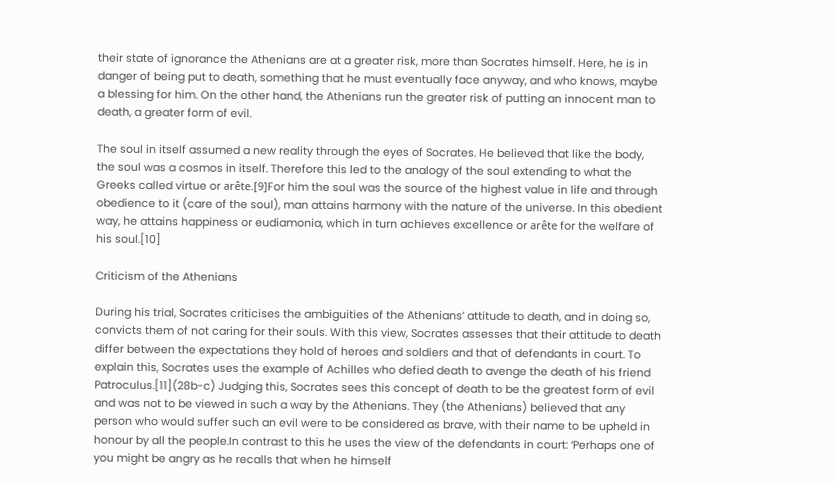their state of ignorance the Athenians are at a greater risk, more than Socrates himself. Here, he is in danger of being put to death, something that he must eventually face anyway, and who knows, maybe a blessing for him. On the other hand, the Athenians run the greater risk of putting an innocent man to death, a greater form of evil.

The soul in itself assumed a new reality through the eyes of Socrates. He believed that like the body, the soul was a cosmos in itself. Therefore this led to the analogy of the soul extending to what the Greeks called virtue or arête.[9]For him the soul was the source of the highest value in life and through obedience to it (care of the soul), man attains harmony with the nature of the universe. In this obedient way, he attains happiness or eudiamonia, which in turn achieves excellence or arête for the welfare of his soul.[10]

Criticism of the Athenians

During his trial, Socrates criticises the ambiguities of the Athenians’ attitude to death, and in doing so, convicts them of not caring for their souls. With this view, Socrates assesses that their attitude to death differ between the expectations they hold of heroes and soldiers and that of defendants in court. To explain this, Socrates uses the example of Achilles who defied death to avenge the death of his friend Patroculus.[11](28b-c) Judging this, Socrates sees this concept of death to be the greatest form of evil and was not to be viewed in such a way by the Athenians. They (the Athenians) believed that any person who would suffer such an evil were to be considered as brave, with their name to be upheld in honour by all the people.In contrast to this he uses the view of the defendants in court: ‘Perhaps one of you might be angry as he recalls that when he himself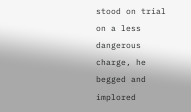stood on trial on a less dangerous charge, he begged and implored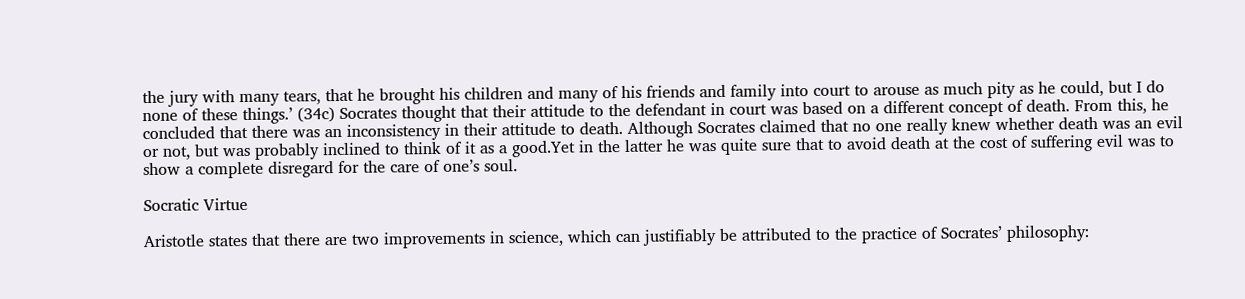the jury with many tears, that he brought his children and many of his friends and family into court to arouse as much pity as he could, but I do none of these things.’ (34c) Socrates thought that their attitude to the defendant in court was based on a different concept of death. From this, he concluded that there was an inconsistency in their attitude to death. Although Socrates claimed that no one really knew whether death was an evil or not, but was probably inclined to think of it as a good.Yet in the latter he was quite sure that to avoid death at the cost of suffering evil was to show a complete disregard for the care of one’s soul.

Socratic Virtue

Aristotle states that there are two improvements in science, which can justifiably be attributed to the practice of Socrates’ philosophy: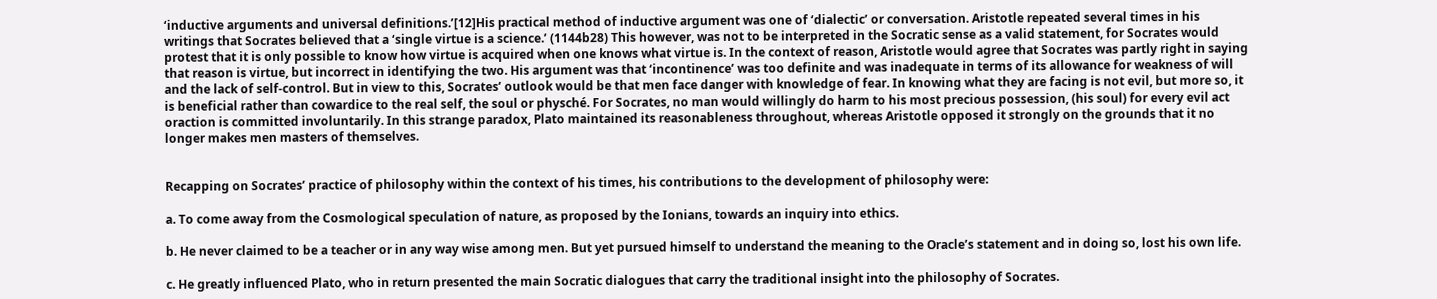‘inductive arguments and universal definitions.’[12]His practical method of inductive argument was one of ‘dialectic’ or conversation. Aristotle repeated several times in his writings that Socrates believed that a ‘single virtue is a science.’ (1144b28) This however, was not to be interpreted in the Socratic sense as a valid statement, for Socrates would protest that it is only possible to know how virtue is acquired when one knows what virtue is. In the context of reason, Aristotle would agree that Socrates was partly right in saying that reason is virtue, but incorrect in identifying the two. His argument was that ‘incontinence’ was too definite and was inadequate in terms of its allowance for weakness of will and the lack of self-control. But in view to this, Socrates’ outlook would be that men face danger with knowledge of fear. In knowing what they are facing is not evil, but more so, it is beneficial rather than cowardice to the real self, the soul or physché. For Socrates, no man would willingly do harm to his most precious possession, (his soul) for every evil act oraction is committed involuntarily. In this strange paradox, Plato maintained its reasonableness throughout, whereas Aristotle opposed it strongly on the grounds that it no longer makes men masters of themselves.


Recapping on Socrates’ practice of philosophy within the context of his times, his contributions to the development of philosophy were:

a. To come away from the Cosmological speculation of nature, as proposed by the Ionians, towards an inquiry into ethics.

b. He never claimed to be a teacher or in any way wise among men. But yet pursued himself to understand the meaning to the Oracle’s statement and in doing so, lost his own life.

c. He greatly influenced Plato, who in return presented the main Socratic dialogues that carry the traditional insight into the philosophy of Socrates.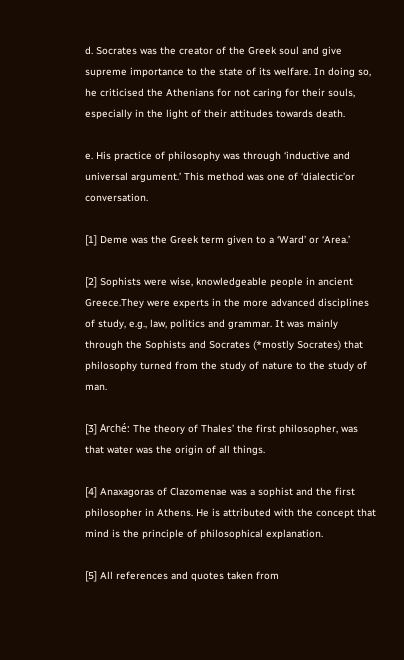d. Socrates was the creator of the Greek soul and give supreme importance to the state of its welfare. In doing so, he criticised the Athenians for not caring for their souls, especially in the light of their attitudes towards death.

e. His practice of philosophy was through ‘inductive and universal argument.’ This method was one of ‘dialectic’or conversation.

[1] Deme was the Greek term given to a ‘Ward’ or ‘Area.’

[2] Sophists were wise, knowledgeable people in ancient Greece.They were experts in the more advanced disciplines of study, e.g., law, politics and grammar. It was mainly through the Sophists and Socrates (*mostly Socrates) that philosophy turned from the study of nature to the study of man.

[3] Arché: The theory of Thales’ the first philosopher, was that water was the origin of all things.

[4] Anaxagoras of Clazomenae was a sophist and the first philosopher in Athens. He is attributed with the concept that mind is the principle of philosophical explanation.

[5] All references and quotes taken from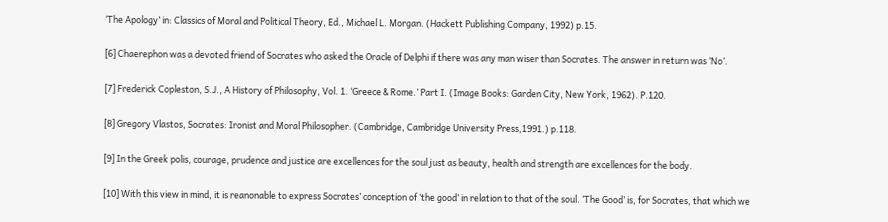‘The Apology’ in: Classics of Moral and Political Theory, Ed., Michael L. Morgan. (Hackett Publishing Company, 1992) p.15.

[6] Chaerephon was a devoted friend of Socrates who asked the Oracle of Delphi if there was any man wiser than Socrates. The answer in return was ‘No’.

[7] Frederick Copleston, S.J., A History of Philosophy, Vol. 1. ‘Greece & Rome.’ Part I. (Image Books: Garden City, New York, 1962). P.120.

[8] Gregory Vlastos, Socrates: Ironist and Moral Philosopher. (Cambridge, Cambridge University Press,1991.) p.118.

[9] In the Greek polis, courage, prudence and justice are excellences for the soul just as beauty, health and strength are excellences for the body.

[10] With this view in mind, it is reanonable to express Socrates’ conception of ‘the good’ in relation to that of the soul. ‘The Good’ is, for Socrates, that which we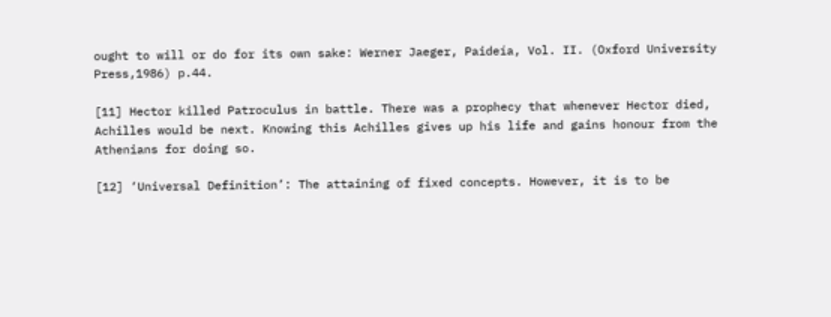ought to will or do for its own sake: Werner Jaeger, Paideía, Vol. II. (Oxford University Press,1986) p.44.

[11] Hector killed Patroculus in battle. There was a prophecy that whenever Hector died, Achilles would be next. Knowing this Achilles gives up his life and gains honour from the Athenians for doing so.

[12] ‘Universal Definition’: The attaining of fixed concepts. However, it is to be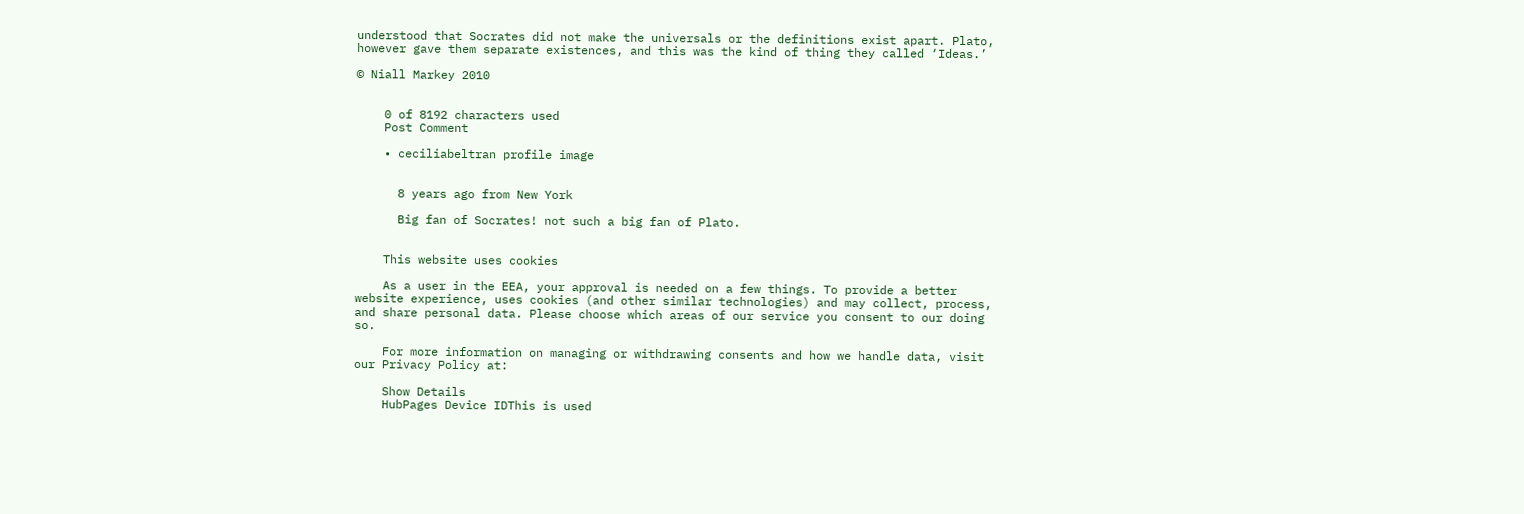understood that Socrates did not make the universals or the definitions exist apart. Plato, however gave them separate existences, and this was the kind of thing they called ‘Ideas.’

© Niall Markey 2010


    0 of 8192 characters used
    Post Comment

    • ceciliabeltran profile image


      8 years ago from New York

      Big fan of Socrates! not such a big fan of Plato.


    This website uses cookies

    As a user in the EEA, your approval is needed on a few things. To provide a better website experience, uses cookies (and other similar technologies) and may collect, process, and share personal data. Please choose which areas of our service you consent to our doing so.

    For more information on managing or withdrawing consents and how we handle data, visit our Privacy Policy at:

    Show Details
    HubPages Device IDThis is used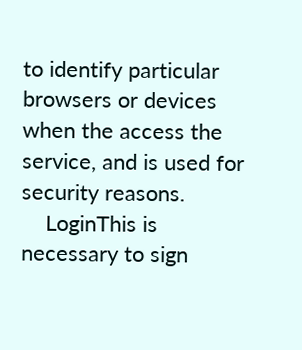to identify particular browsers or devices when the access the service, and is used for security reasons.
    LoginThis is necessary to sign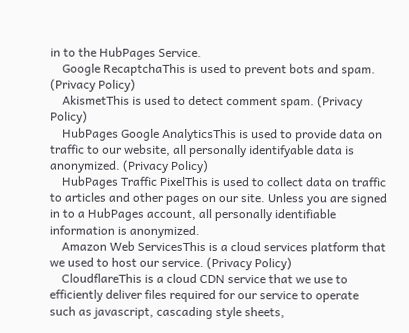in to the HubPages Service.
    Google RecaptchaThis is used to prevent bots and spam. (Privacy Policy)
    AkismetThis is used to detect comment spam. (Privacy Policy)
    HubPages Google AnalyticsThis is used to provide data on traffic to our website, all personally identifyable data is anonymized. (Privacy Policy)
    HubPages Traffic PixelThis is used to collect data on traffic to articles and other pages on our site. Unless you are signed in to a HubPages account, all personally identifiable information is anonymized.
    Amazon Web ServicesThis is a cloud services platform that we used to host our service. (Privacy Policy)
    CloudflareThis is a cloud CDN service that we use to efficiently deliver files required for our service to operate such as javascript, cascading style sheets,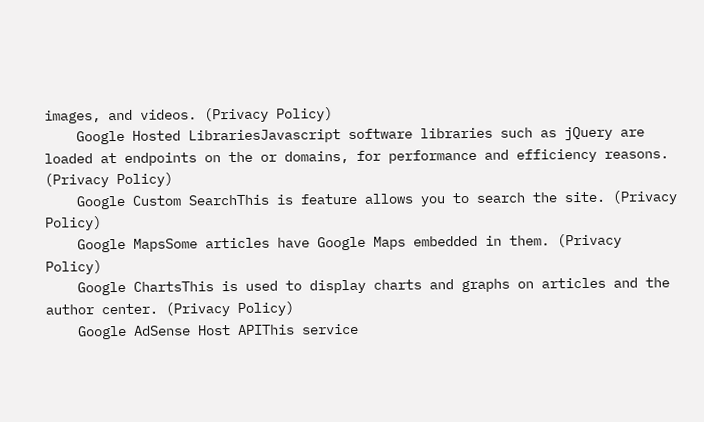images, and videos. (Privacy Policy)
    Google Hosted LibrariesJavascript software libraries such as jQuery are loaded at endpoints on the or domains, for performance and efficiency reasons. (Privacy Policy)
    Google Custom SearchThis is feature allows you to search the site. (Privacy Policy)
    Google MapsSome articles have Google Maps embedded in them. (Privacy Policy)
    Google ChartsThis is used to display charts and graphs on articles and the author center. (Privacy Policy)
    Google AdSense Host APIThis service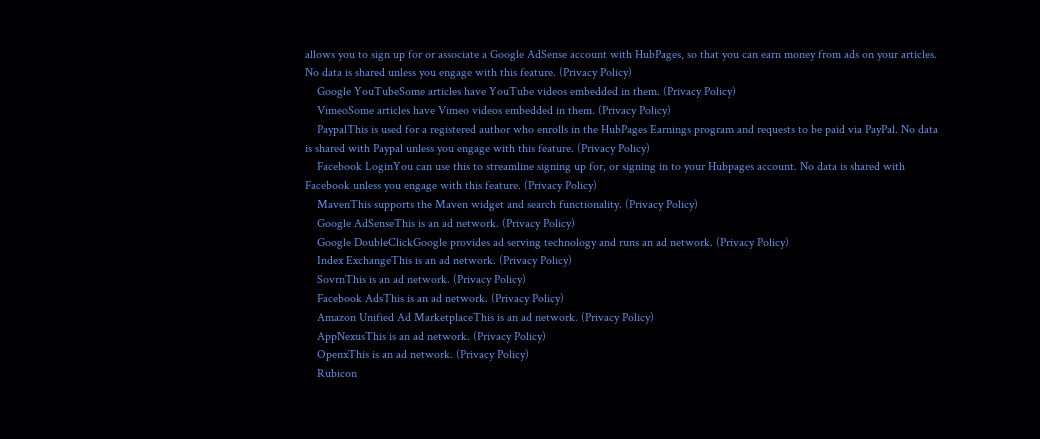allows you to sign up for or associate a Google AdSense account with HubPages, so that you can earn money from ads on your articles. No data is shared unless you engage with this feature. (Privacy Policy)
    Google YouTubeSome articles have YouTube videos embedded in them. (Privacy Policy)
    VimeoSome articles have Vimeo videos embedded in them. (Privacy Policy)
    PaypalThis is used for a registered author who enrolls in the HubPages Earnings program and requests to be paid via PayPal. No data is shared with Paypal unless you engage with this feature. (Privacy Policy)
    Facebook LoginYou can use this to streamline signing up for, or signing in to your Hubpages account. No data is shared with Facebook unless you engage with this feature. (Privacy Policy)
    MavenThis supports the Maven widget and search functionality. (Privacy Policy)
    Google AdSenseThis is an ad network. (Privacy Policy)
    Google DoubleClickGoogle provides ad serving technology and runs an ad network. (Privacy Policy)
    Index ExchangeThis is an ad network. (Privacy Policy)
    SovrnThis is an ad network. (Privacy Policy)
    Facebook AdsThis is an ad network. (Privacy Policy)
    Amazon Unified Ad MarketplaceThis is an ad network. (Privacy Policy)
    AppNexusThis is an ad network. (Privacy Policy)
    OpenxThis is an ad network. (Privacy Policy)
    Rubicon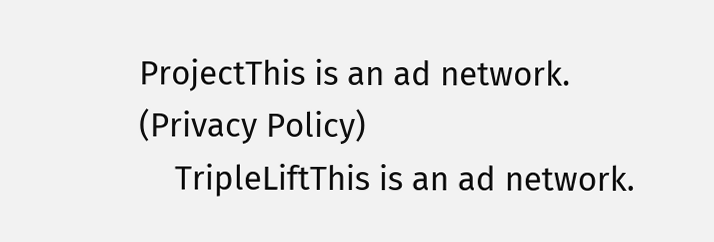ProjectThis is an ad network. (Privacy Policy)
    TripleLiftThis is an ad network.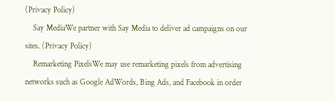(Privacy Policy)
    Say MediaWe partner with Say Media to deliver ad campaigns on our sites. (Privacy Policy)
    Remarketing PixelsWe may use remarketing pixels from advertising networks such as Google AdWords, Bing Ads, and Facebook in order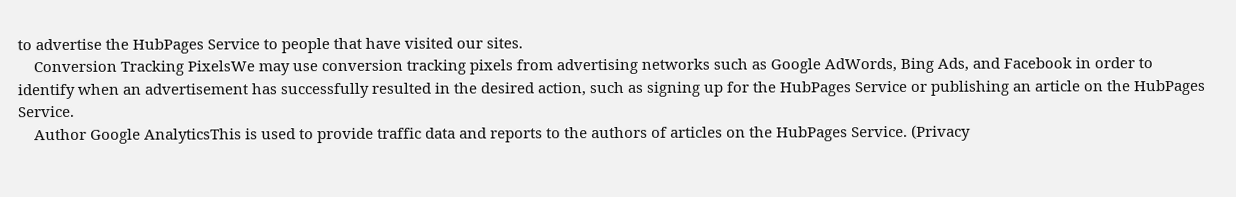to advertise the HubPages Service to people that have visited our sites.
    Conversion Tracking PixelsWe may use conversion tracking pixels from advertising networks such as Google AdWords, Bing Ads, and Facebook in order to identify when an advertisement has successfully resulted in the desired action, such as signing up for the HubPages Service or publishing an article on the HubPages Service.
    Author Google AnalyticsThis is used to provide traffic data and reports to the authors of articles on the HubPages Service. (Privacy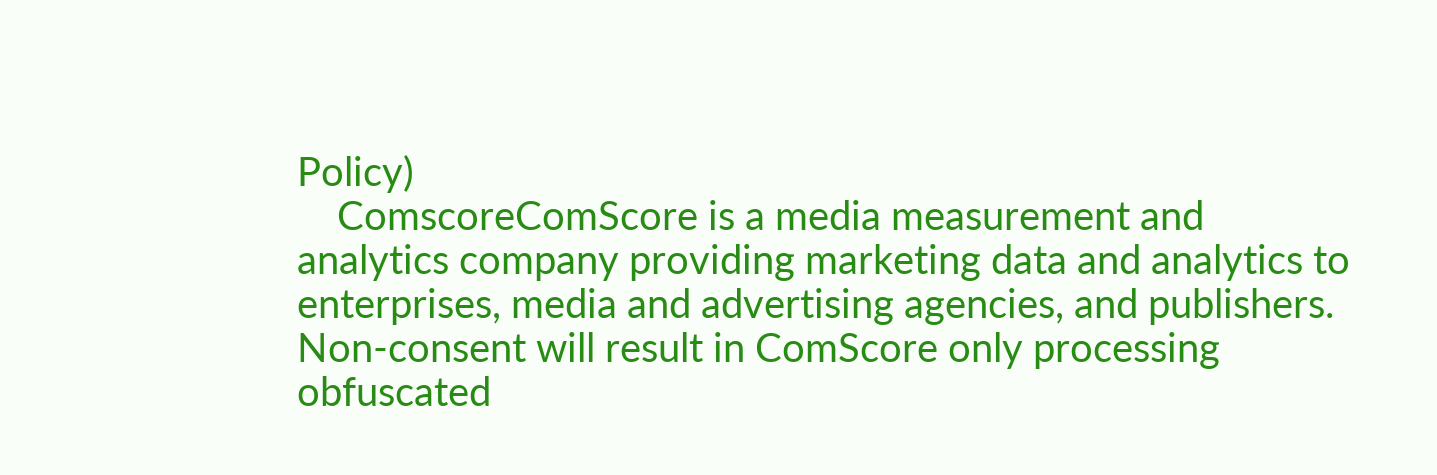Policy)
    ComscoreComScore is a media measurement and analytics company providing marketing data and analytics to enterprises, media and advertising agencies, and publishers. Non-consent will result in ComScore only processing obfuscated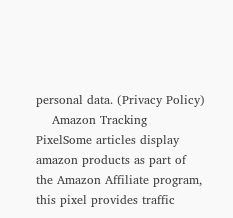personal data. (Privacy Policy)
    Amazon Tracking PixelSome articles display amazon products as part of the Amazon Affiliate program, this pixel provides traffic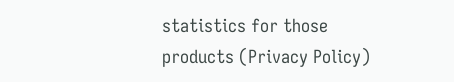statistics for those products (Privacy Policy)